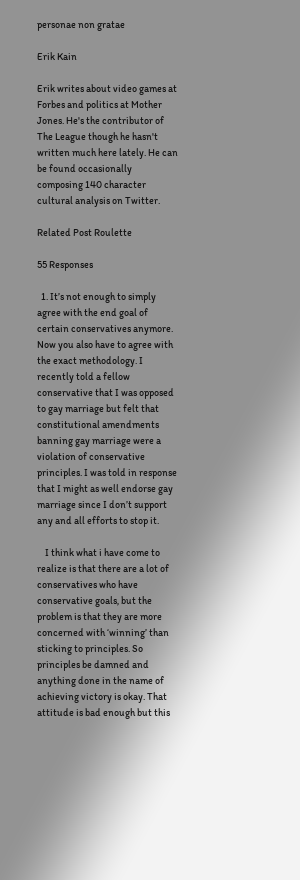personae non gratae

Erik Kain

Erik writes about video games at Forbes and politics at Mother Jones. He's the contributor of The League though he hasn't written much here lately. He can be found occasionally composing 140 character cultural analysis on Twitter.

Related Post Roulette

55 Responses

  1. It’s not enough to simply agree with the end goal of certain conservatives anymore. Now you also have to agree with the exact methodology. I recently told a fellow conservative that I was opposed to gay marriage but felt that constitutional amendments banning gay marriage were a violation of conservative principles. I was told in response that I might as well endorse gay marriage since I don’t support any and all efforts to stop it.

    I think what i have come to realize is that there are a lot of conservatives who have conservative goals, but the problem is that they are more concerned with ‘winning’ than sticking to principles. So principles be damned and anything done in the name of achieving victory is okay. That attitude is bad enough but this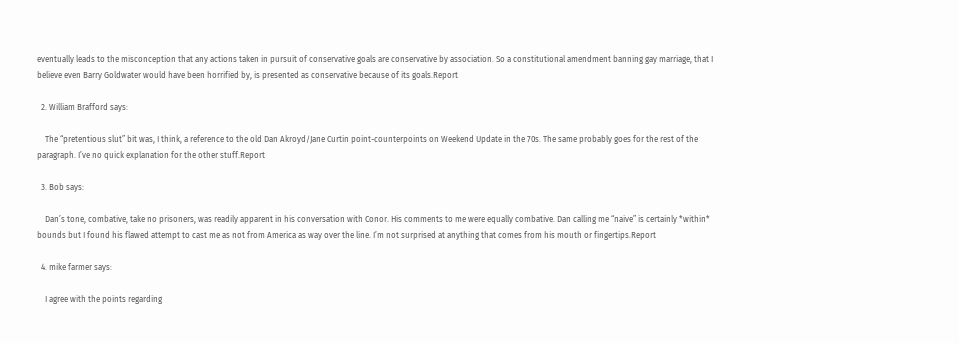eventually leads to the misconception that any actions taken in pursuit of conservative goals are conservative by association. So a constitutional amendment banning gay marriage, that I believe even Barry Goldwater would have been horrified by, is presented as conservative because of its goals.Report

  2. William Brafford says:

    The “pretentious slut” bit was, I think, a reference to the old Dan Akroyd/Jane Curtin point-counterpoints on Weekend Update in the 70s. The same probably goes for the rest of the paragraph. I’ve no quick explanation for the other stuff.Report

  3. Bob says:

    Dan’s tone, combative, take no prisoners, was readily apparent in his conversation with Conor. His comments to me were equally combative. Dan calling me “naive” is certainly *within* bounds but I found his flawed attempt to cast me as not from America as way over the line. I’m not surprised at anything that comes from his mouth or fingertips.Report

  4. mike farmer says:

    I agree with the points regarding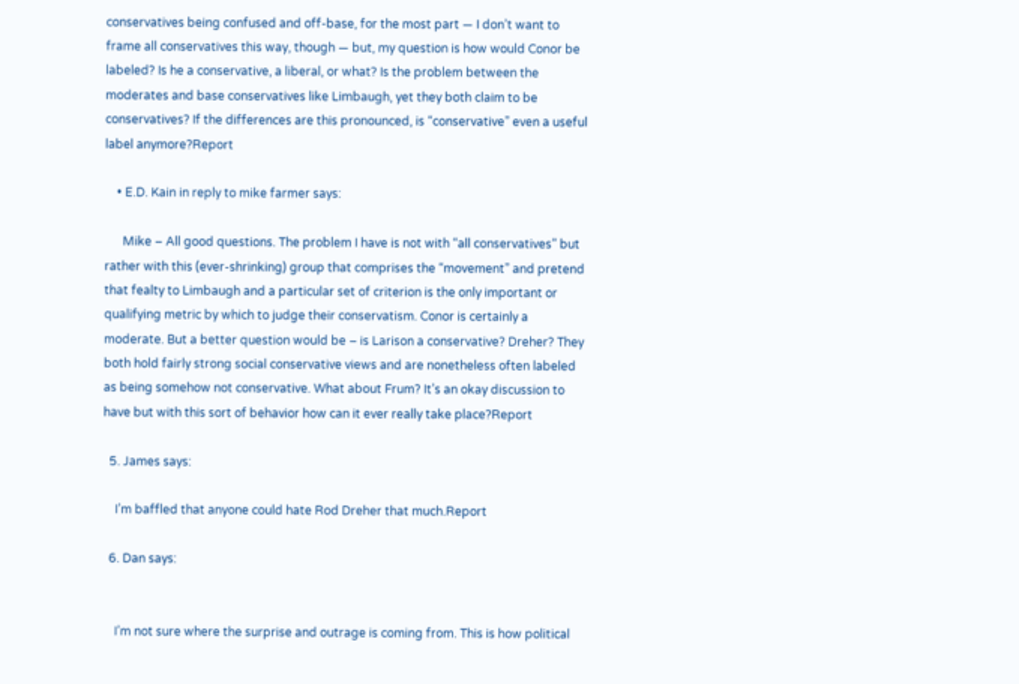conservatives being confused and off-base, for the most part — I don’t want to frame all conservatives this way, though — but, my question is how would Conor be labeled? Is he a conservative, a liberal, or what? Is the problem between the moderates and base conservatives like Limbaugh, yet they both claim to be conservatives? If the differences are this pronounced, is “conservative” even a useful label anymore?Report

    • E.D. Kain in reply to mike farmer says:

      Mike – All good questions. The problem I have is not with “all conservatives” but rather with this (ever-shrinking) group that comprises the “movement” and pretend that fealty to Limbaugh and a particular set of criterion is the only important or qualifying metric by which to judge their conservatism. Conor is certainly a moderate. But a better question would be – is Larison a conservative? Dreher? They both hold fairly strong social conservative views and are nonetheless often labeled as being somehow not conservative. What about Frum? It’s an okay discussion to have but with this sort of behavior how can it ever really take place?Report

  5. James says:

    I’m baffled that anyone could hate Rod Dreher that much.Report

  6. Dan says:


    I’m not sure where the surprise and outrage is coming from. This is how political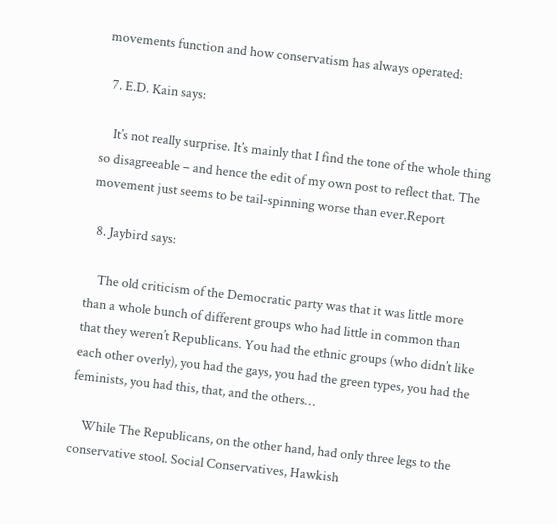movements function and how conservatism has always operated:

  7. E.D. Kain says:

    It’s not really surprise. It’s mainly that I find the tone of the whole thing so disagreeable – and hence the edit of my own post to reflect that. The movement just seems to be tail-spinning worse than ever.Report

  8. Jaybird says:

    The old criticism of the Democratic party was that it was little more than a whole bunch of different groups who had little in common than that they weren’t Republicans. You had the ethnic groups (who didn’t like each other overly), you had the gays, you had the green types, you had the feminists, you had this, that, and the others…

    While The Republicans, on the other hand, had only three legs to the conservative stool. Social Conservatives, Hawkish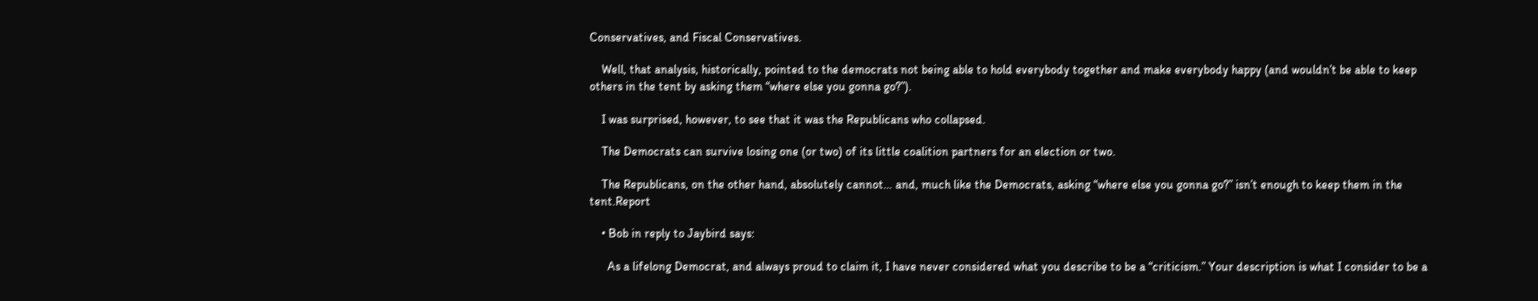Conservatives, and Fiscal Conservatives.

    Well, that analysis, historically, pointed to the democrats not being able to hold everybody together and make everybody happy (and wouldn’t be able to keep others in the tent by asking them “where else you gonna go?”).

    I was surprised, however, to see that it was the Republicans who collapsed.

    The Democrats can survive losing one (or two) of its little coalition partners for an election or two.

    The Republicans, on the other hand, absolutely cannot… and, much like the Democrats, asking “where else you gonna go?” isn’t enough to keep them in the tent.Report

    • Bob in reply to Jaybird says:

      As a lifelong Democrat, and always proud to claim it, I have never considered what you describe to be a “criticism.” Your description is what I consider to be a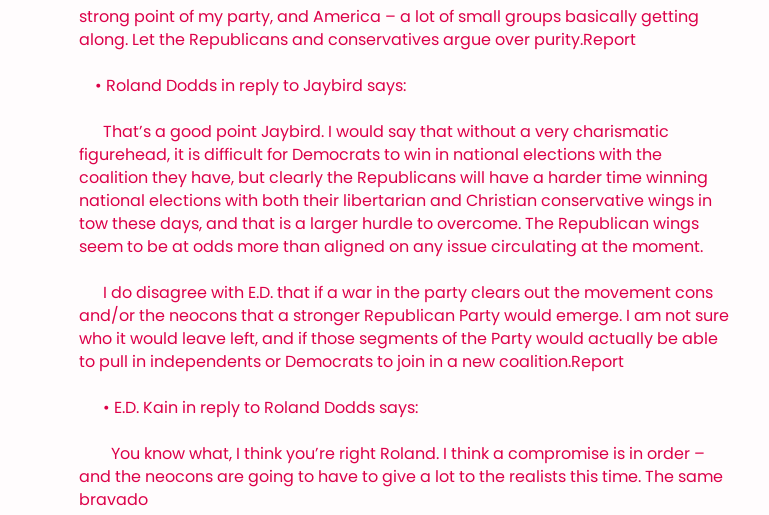strong point of my party, and America – a lot of small groups basically getting along. Let the Republicans and conservatives argue over purity.Report

    • Roland Dodds in reply to Jaybird says:

      That’s a good point Jaybird. I would say that without a very charismatic figurehead, it is difficult for Democrats to win in national elections with the coalition they have, but clearly the Republicans will have a harder time winning national elections with both their libertarian and Christian conservative wings in tow these days, and that is a larger hurdle to overcome. The Republican wings seem to be at odds more than aligned on any issue circulating at the moment.

      I do disagree with E.D. that if a war in the party clears out the movement cons and/or the neocons that a stronger Republican Party would emerge. I am not sure who it would leave left, and if those segments of the Party would actually be able to pull in independents or Democrats to join in a new coalition.Report

      • E.D. Kain in reply to Roland Dodds says:

        You know what, I think you’re right Roland. I think a compromise is in order – and the neocons are going to have to give a lot to the realists this time. The same bravado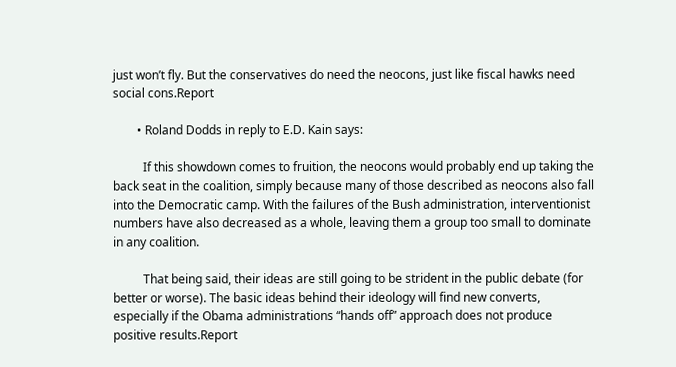just won’t fly. But the conservatives do need the neocons, just like fiscal hawks need social cons.Report

        • Roland Dodds in reply to E.D. Kain says:

          If this showdown comes to fruition, the neocons would probably end up taking the back seat in the coalition, simply because many of those described as neocons also fall into the Democratic camp. With the failures of the Bush administration, interventionist numbers have also decreased as a whole, leaving them a group too small to dominate in any coalition.

          That being said, their ideas are still going to be strident in the public debate (for better or worse). The basic ideas behind their ideology will find new converts, especially if the Obama administrations “hands off” approach does not produce positive results.Report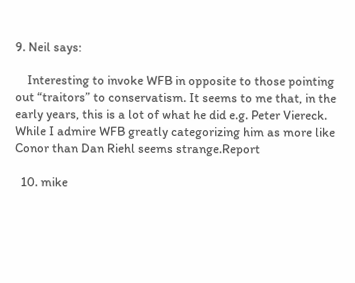9. Neil says:

    Interesting to invoke WFB in opposite to those pointing out “traitors” to conservatism. It seems to me that, in the early years, this is a lot of what he did e.g. Peter Viereck. While I admire WFB greatly categorizing him as more like Conor than Dan Riehl seems strange.Report

  10. mike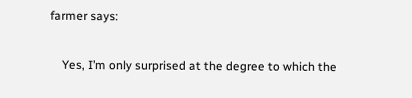farmer says:

    Yes, I’m only surprised at the degree to which the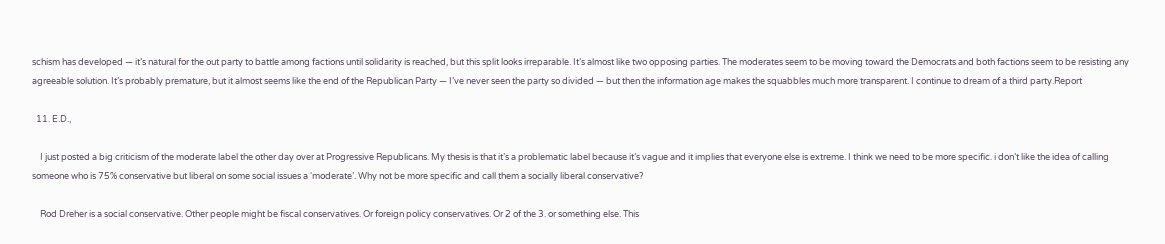schism has developed — it’s natural for the out party to battle among factions until solidarity is reached, but this split looks irreparable. It’s almost like two opposing parties. The moderates seem to be moving toward the Democrats and both factions seem to be resisting any agreeable solution. It’s probably premature, but it almost seems like the end of the Republican Party — I’ve never seen the party so divided — but then the information age makes the squabbles much more transparent. I continue to dream of a third party.Report

  11. E.D.,

    I just posted a big criticism of the moderate label the other day over at Progressive Republicans. My thesis is that it’s a problematic label because it’s vague and it implies that everyone else is extreme. I think we need to be more specific. i don’t like the idea of calling someone who is 75% conservative but liberal on some social issues a ‘moderate’. Why not be more specific and call them a socially liberal conservative?

    Rod Dreher is a social conservative. Other people might be fiscal conservatives. Or foreign policy conservatives. Or 2 of the 3. or something else. This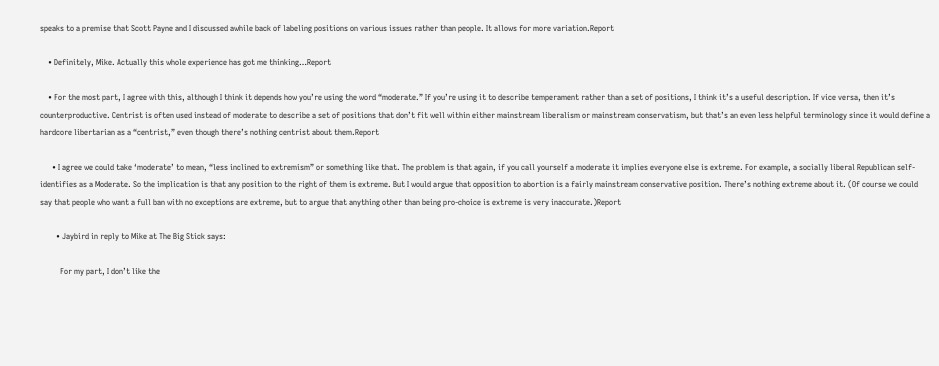speaks to a premise that Scott Payne and I discussed awhile back of labeling positions on various issues rather than people. It allows for more variation.Report

    • Definitely, Mike. Actually this whole experience has got me thinking…Report

    • For the most part, I agree with this, although I think it depends how you’re using the word “moderate.” If you’re using it to describe temperament rather than a set of positions, I think it’s a useful description. If vice versa, then it’s counterproductive. Centrist is often used instead of moderate to describe a set of positions that don’t fit well within either mainstream liberalism or mainstream conservatism, but that’s an even less helpful terminology since it would define a hardcore libertarian as a “centrist,” even though there’s nothing centrist about them.Report

      • I agree we could take ‘moderate’ to mean, “less inclined to extremism” or something like that. The problem is that again, if you call yourself a moderate it implies everyone else is extreme. For example, a socially liberal Republican self-identifies as a Moderate. So the implication is that any position to the right of them is extreme. But I would argue that opposition to abortion is a fairly mainstream conservative position. There’s nothing extreme about it. (Of course we could say that people who want a full ban with no exceptions are extreme, but to argue that anything other than being pro-choice is extreme is very inaccurate.)Report

        • Jaybird in reply to Mike at The Big Stick says:

          For my part, I don’t like the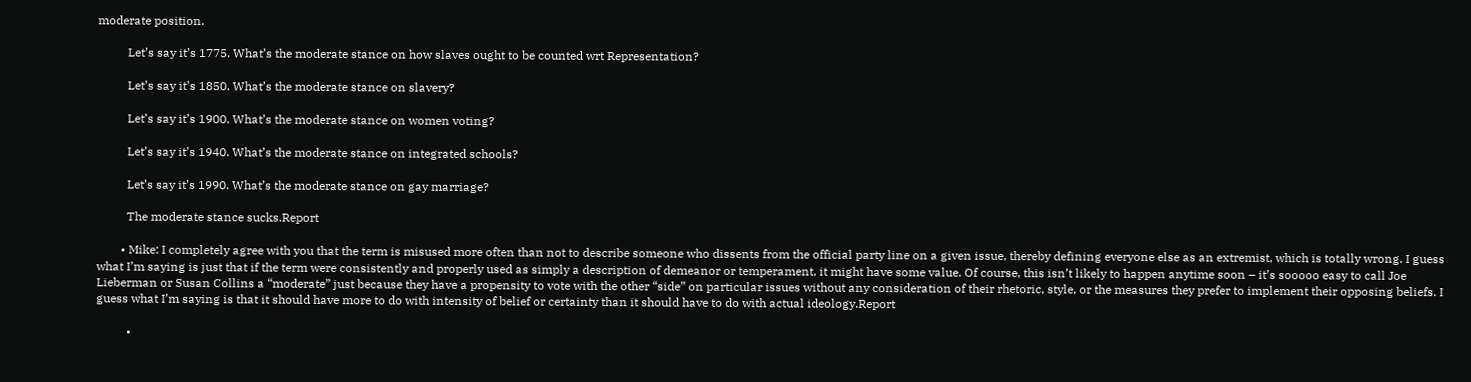moderate position.

          Let’s say it’s 1775. What’s the moderate stance on how slaves ought to be counted wrt Representation?

          Let’s say it’s 1850. What’s the moderate stance on slavery?

          Let’s say it’s 1900. What’s the moderate stance on women voting?

          Let’s say it’s 1940. What’s the moderate stance on integrated schools?

          Let’s say it’s 1990. What’s the moderate stance on gay marriage?

          The moderate stance sucks.Report

        • Mike: I completely agree with you that the term is misused more often than not to describe someone who dissents from the official party line on a given issue, thereby defining everyone else as an extremist, which is totally wrong. I guess what I’m saying is just that if the term were consistently and properly used as simply a description of demeanor or temperament, it might have some value. Of course, this isn’t likely to happen anytime soon – it’s sooooo easy to call Joe Lieberman or Susan Collins a “moderate” just because they have a propensity to vote with the other “side” on particular issues without any consideration of their rhetoric, style, or the measures they prefer to implement their opposing beliefs. I guess what I’m saying is that it should have more to do with intensity of belief or certainty than it should have to do with actual ideology.Report

          •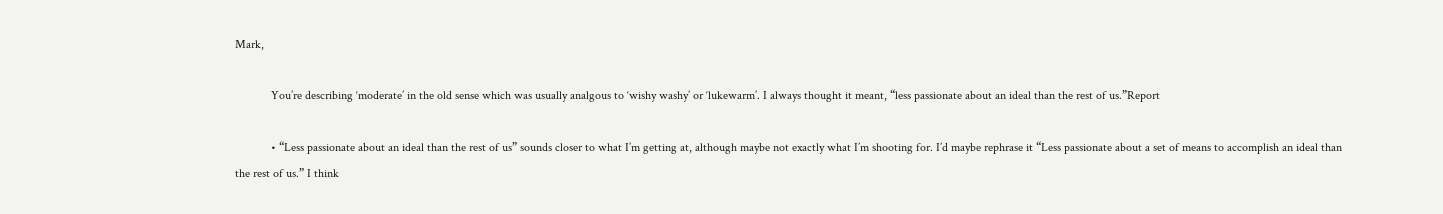Mark,

            You’re describing ‘moderate’ in the old sense which was usually analgous to ‘wishy washy’ or ‘lukewarm’. I always thought it meant, “less passionate about an ideal than the rest of us.”Report

            • “Less passionate about an ideal than the rest of us” sounds closer to what I’m getting at, although maybe not exactly what I’m shooting for. I’d maybe rephrase it “Less passionate about a set of means to accomplish an ideal than the rest of us.” I think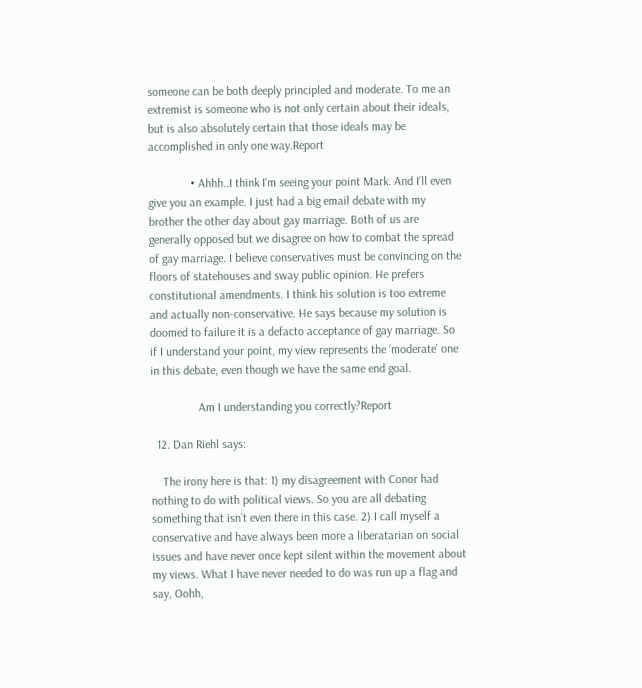someone can be both deeply principled and moderate. To me an extremist is someone who is not only certain about their ideals, but is also absolutely certain that those ideals may be accomplished in only one way.Report

              • Ahhh..I think I’m seeing your point Mark. And I’ll even give you an example. I just had a big email debate with my brother the other day about gay marriage. Both of us are generally opposed but we disagree on how to combat the spread of gay marriage. I believe conservatives must be convincing on the floors of statehouses and sway public opinion. He prefers constitutional amendments. I think his solution is too extreme and actually non-conservative. He says because my solution is doomed to failure it is a defacto acceptance of gay marriage. So if I understand your point, my view represents the ‘moderate’ one in this debate, even though we have the same end goal.

                Am I understanding you correctly?Report

  12. Dan Riehl says:

    The irony here is that: 1) my disagreement with Conor had nothing to do with political views. So you are all debating something that isn’t even there in this case. 2) I call myself a conservative and have always been more a liberatarian on social issues and have never once kept silent within the movement about my views. What I have never needed to do was run up a flag and say, Oohh,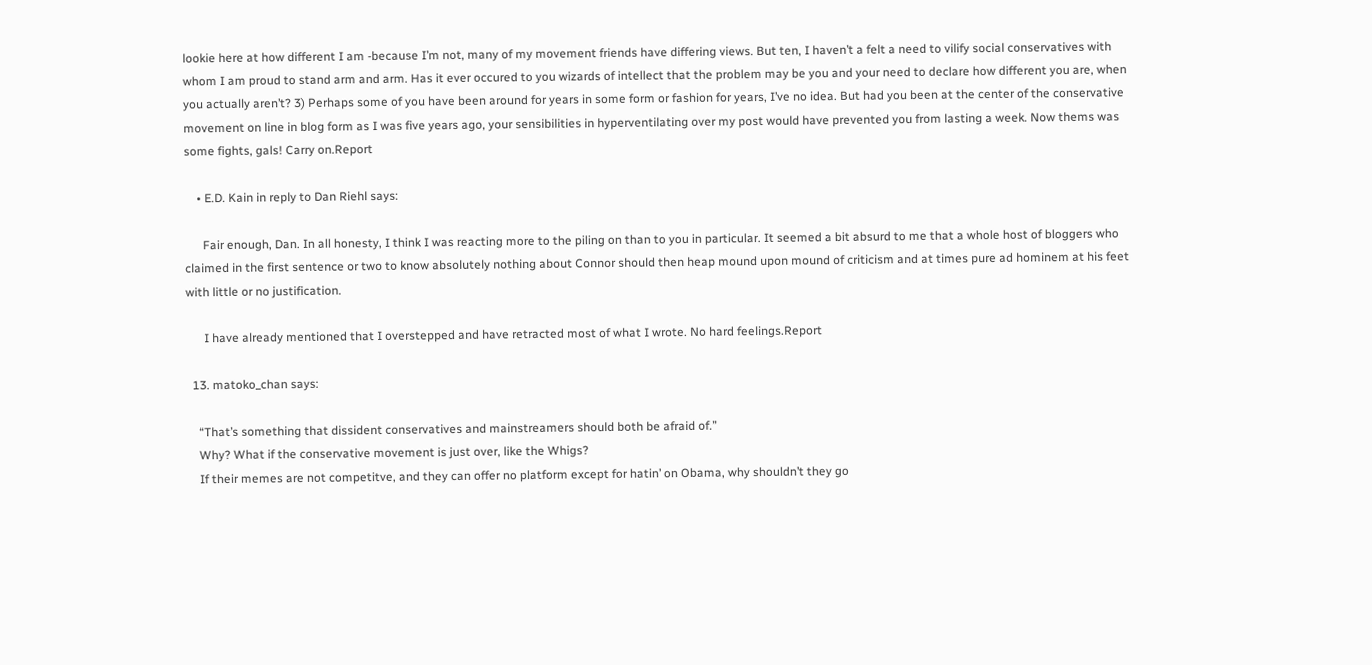lookie here at how different I am -because I’m not, many of my movement friends have differing views. But ten, I haven’t a felt a need to vilify social conservatives with whom I am proud to stand arm and arm. Has it ever occured to you wizards of intellect that the problem may be you and your need to declare how different you are, when you actually aren’t? 3) Perhaps some of you have been around for years in some form or fashion for years, I’ve no idea. But had you been at the center of the conservative movement on line in blog form as I was five years ago, your sensibilities in hyperventilating over my post would have prevented you from lasting a week. Now thems was some fights, gals! Carry on.Report

    • E.D. Kain in reply to Dan Riehl says:

      Fair enough, Dan. In all honesty, I think I was reacting more to the piling on than to you in particular. It seemed a bit absurd to me that a whole host of bloggers who claimed in the first sentence or two to know absolutely nothing about Connor should then heap mound upon mound of criticism and at times pure ad hominem at his feet with little or no justification.

      I have already mentioned that I overstepped and have retracted most of what I wrote. No hard feelings.Report

  13. matoko_chan says:

    “That’s something that dissident conservatives and mainstreamers should both be afraid of.”
    Why? What if the conservative movement is just over, like the Whigs?
    If their memes are not competitve, and they can offer no platform except for hatin’ on Obama, why shouldn’t they go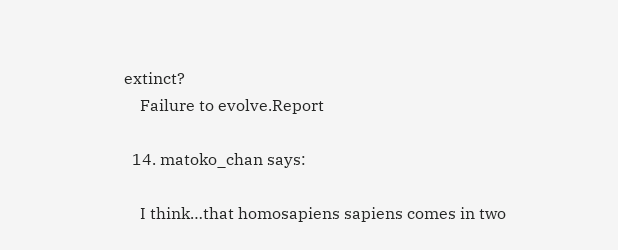extinct?
    Failure to evolve.Report

  14. matoko_chan says:

    I think…that homosapiens sapiens comes in two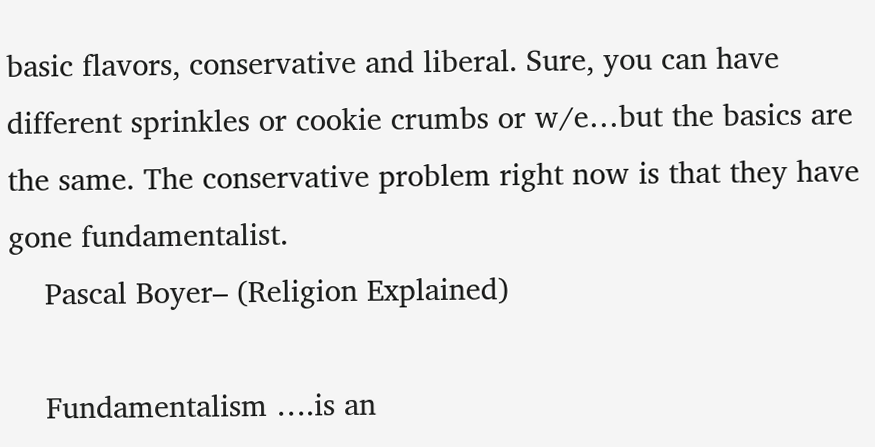basic flavors, conservative and liberal. Sure, you can have different sprinkles or cookie crumbs or w/e…but the basics are the same. The conservative problem right now is that they have gone fundamentalist.
    Pascal Boyer– (Religion Explained)

    Fundamentalism ….is an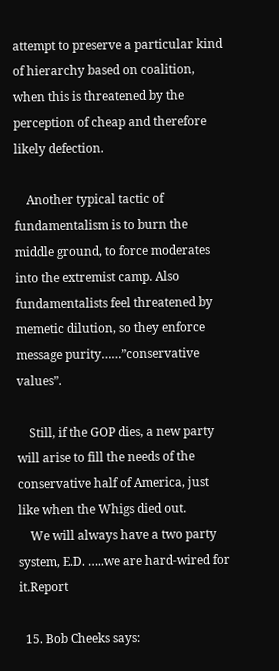attempt to preserve a particular kind of hierarchy based on coalition, when this is threatened by the perception of cheap and therefore likely defection.

    Another typical tactic of fundamentalism is to burn the middle ground, to force moderates into the extremist camp. Also fundamentalists feel threatened by memetic dilution, so they enforce message purity……”conservative values”.

    Still, if the GOP dies, a new party will arise to fill the needs of the conservative half of America, just like when the Whigs died out.
    We will always have a two party system, E.D. …..we are hard-wired for it.Report

  15. Bob Cheeks says: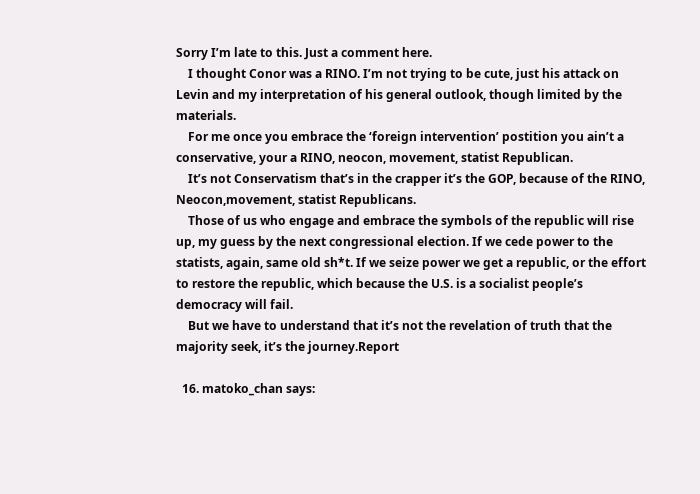Sorry I’m late to this. Just a comment here.
    I thought Conor was a RINO. I’m not trying to be cute, just his attack on Levin and my interpretation of his general outlook, though limited by the materials.
    For me once you embrace the ‘foreign intervention’ postition you ain’t a conservative, your a RINO, neocon, movement, statist Republican.
    It’s not Conservatism that’s in the crapper it’s the GOP, because of the RINO, Neocon,movement, statist Republicans.
    Those of us who engage and embrace the symbols of the republic will rise up, my guess by the next congressional election. If we cede power to the statists, again, same old sh*t. If we seize power we get a republic, or the effort to restore the republic, which because the U.S. is a socialist people’s democracy will fail.
    But we have to understand that it’s not the revelation of truth that the majority seek, it’s the journey.Report

  16. matoko_chan says: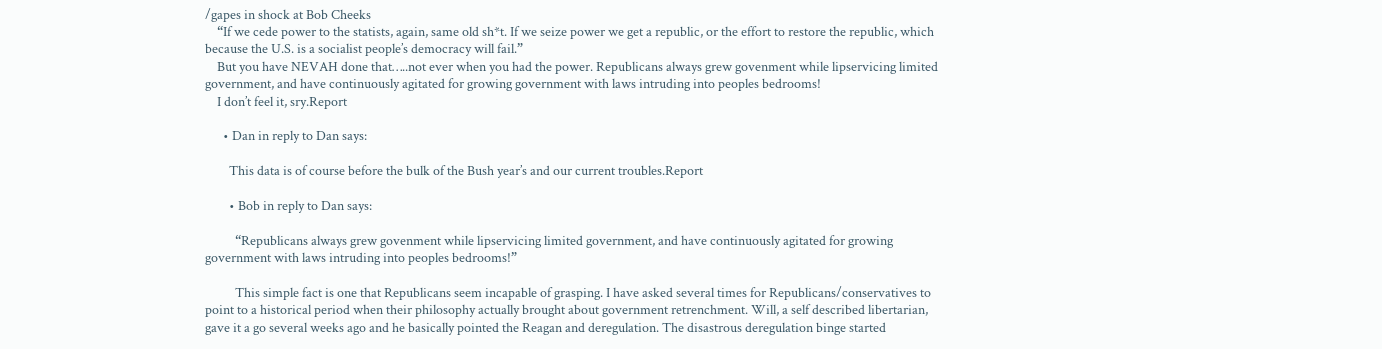/gapes in shock at Bob Cheeks
    “If we cede power to the statists, again, same old sh*t. If we seize power we get a republic, or the effort to restore the republic, which because the U.S. is a socialist people’s democracy will fail.”
    But you have NEVAH done that…..not ever when you had the power. Republicans always grew govenment while lipservicing limited government, and have continuously agitated for growing government with laws intruding into peoples bedrooms!
    I don’t feel it, sry.Report

      • Dan in reply to Dan says:

        This data is of course before the bulk of the Bush year’s and our current troubles.Report

        • Bob in reply to Dan says:

          “Republicans always grew govenment while lipservicing limited government, and have continuously agitated for growing government with laws intruding into peoples bedrooms!”

          This simple fact is one that Republicans seem incapable of grasping. I have asked several times for Republicans/conservatives to point to a historical period when their philosophy actually brought about government retrenchment. Will, a self described libertarian, gave it a go several weeks ago and he basically pointed the Reagan and deregulation. The disastrous deregulation binge started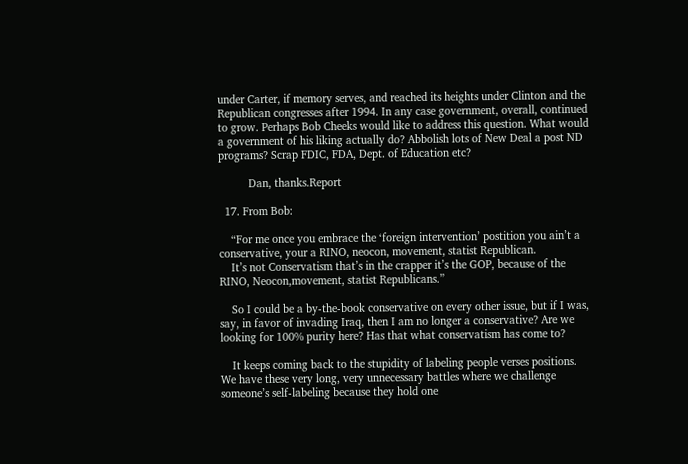under Carter, if memory serves, and reached its heights under Clinton and the Republican congresses after 1994. In any case government, overall, continued to grow. Perhaps Bob Cheeks would like to address this question. What would a government of his liking actually do? Abbolish lots of New Deal a post ND programs? Scrap FDIC, FDA, Dept. of Education etc?

          Dan, thanks.Report

  17. From Bob:

    “For me once you embrace the ‘foreign intervention’ postition you ain’t a conservative, your a RINO, neocon, movement, statist Republican.
    It’s not Conservatism that’s in the crapper it’s the GOP, because of the RINO, Neocon,movement, statist Republicans.”

    So I could be a by-the-book conservative on every other issue, but if I was, say, in favor of invading Iraq, then I am no longer a conservative? Are we looking for 100% purity here? Has that what conservatism has come to?

    It keeps coming back to the stupidity of labeling people verses positions. We have these very long, very unnecessary battles where we challenge someone’s self-labeling because they hold one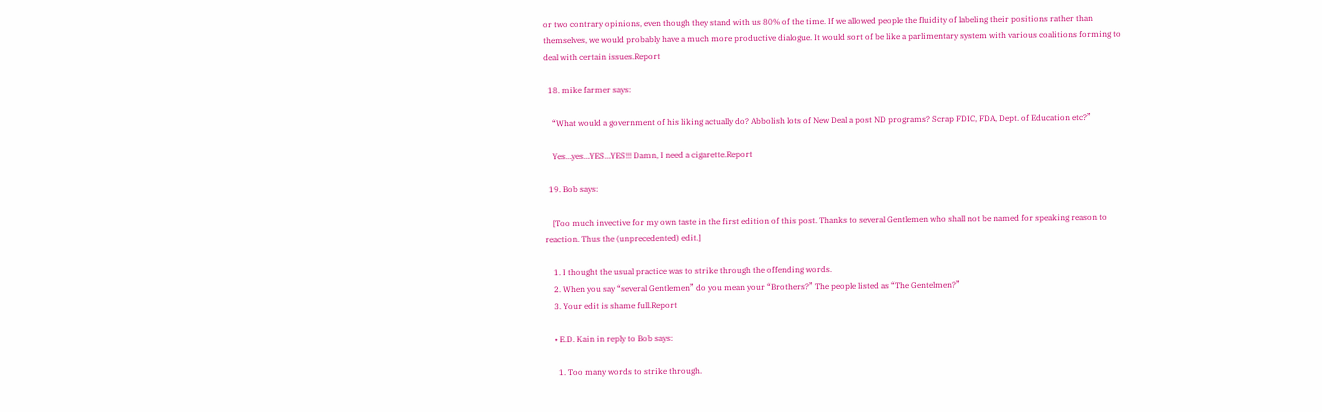or two contrary opinions, even though they stand with us 80% of the time. If we allowed people the fluidity of labeling their positions rather than themselves, we would probably have a much more productive dialogue. It would sort of be like a parlimentary system with various coalitions forming to deal with certain issues.Report

  18. mike farmer says:

    “What would a government of his liking actually do? Abbolish lots of New Deal a post ND programs? Scrap FDIC, FDA, Dept. of Education etc?”

    Yes…yes…YES…YES!!! Damn, I need a cigarette.Report

  19. Bob says:

    [Too much invective for my own taste in the first edition of this post. Thanks to several Gentlemen who shall not be named for speaking reason to reaction. Thus the (unprecedented) edit.]

    1. I thought the usual practice was to strike through the offending words.
    2. When you say “several Gentlemen” do you mean your “Brothers?” The people listed as “The Gentelmen?”
    3. Your edit is shame full.Report

    • E.D. Kain in reply to Bob says:

      1. Too many words to strike through.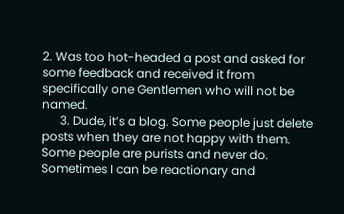2. Was too hot-headed a post and asked for some feedback and received it from specifically one Gentlemen who will not be named.
      3. Dude, it’s a blog. Some people just delete posts when they are not happy with them. Some people are purists and never do. Sometimes I can be reactionary and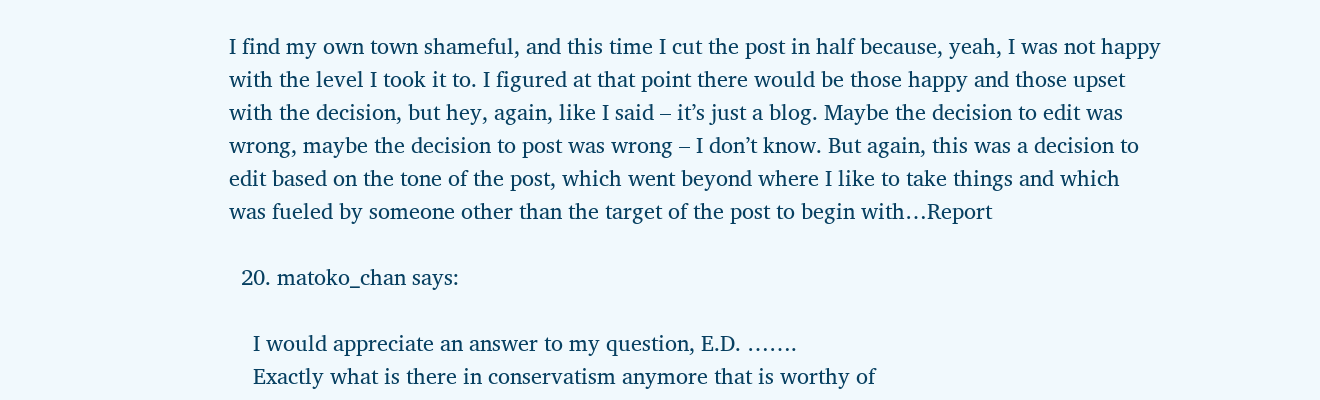I find my own town shameful, and this time I cut the post in half because, yeah, I was not happy with the level I took it to. I figured at that point there would be those happy and those upset with the decision, but hey, again, like I said – it’s just a blog. Maybe the decision to edit was wrong, maybe the decision to post was wrong – I don’t know. But again, this was a decision to edit based on the tone of the post, which went beyond where I like to take things and which was fueled by someone other than the target of the post to begin with…Report

  20. matoko_chan says:

    I would appreciate an answer to my question, E.D. …….
    Exactly what is there in conservatism anymore that is worthy of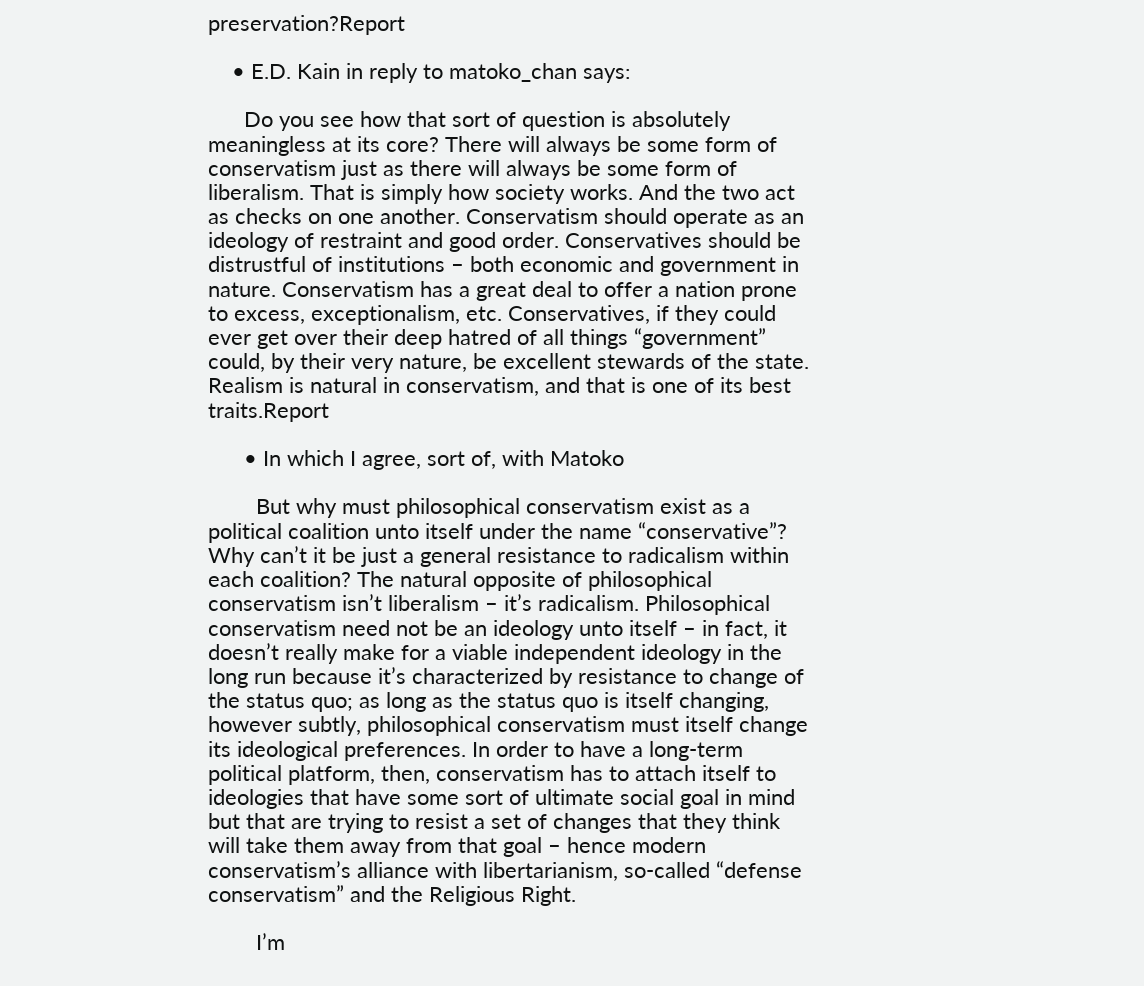preservation?Report

    • E.D. Kain in reply to matoko_chan says:

      Do you see how that sort of question is absolutely meaningless at its core? There will always be some form of conservatism just as there will always be some form of liberalism. That is simply how society works. And the two act as checks on one another. Conservatism should operate as an ideology of restraint and good order. Conservatives should be distrustful of institutions – both economic and government in nature. Conservatism has a great deal to offer a nation prone to excess, exceptionalism, etc. Conservatives, if they could ever get over their deep hatred of all things “government” could, by their very nature, be excellent stewards of the state. Realism is natural in conservatism, and that is one of its best traits.Report

      • In which I agree, sort of, with Matoko

        But why must philosophical conservatism exist as a political coalition unto itself under the name “conservative”? Why can’t it be just a general resistance to radicalism within each coalition? The natural opposite of philosophical conservatism isn’t liberalism – it’s radicalism. Philosophical conservatism need not be an ideology unto itself – in fact, it doesn’t really make for a viable independent ideology in the long run because it’s characterized by resistance to change of the status quo; as long as the status quo is itself changing, however subtly, philosophical conservatism must itself change its ideological preferences. In order to have a long-term political platform, then, conservatism has to attach itself to ideologies that have some sort of ultimate social goal in mind but that are trying to resist a set of changes that they think will take them away from that goal – hence modern conservatism’s alliance with libertarianism, so-called “defense conservatism” and the Religious Right.

        I’m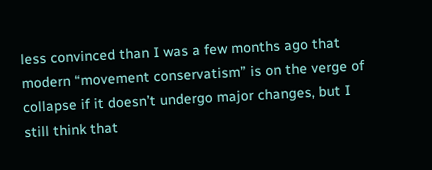less convinced than I was a few months ago that modern “movement conservatism” is on the verge of collapse if it doesn’t undergo major changes, but I still think that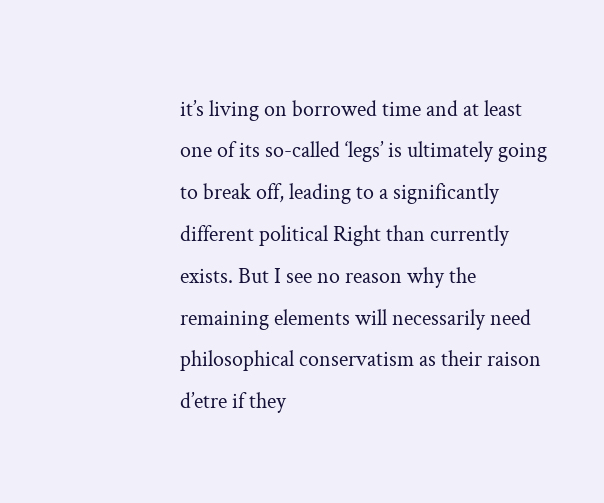it’s living on borrowed time and at least one of its so-called ‘legs’ is ultimately going to break off, leading to a significantly different political Right than currently exists. But I see no reason why the remaining elements will necessarily need philosophical conservatism as their raison d’etre if they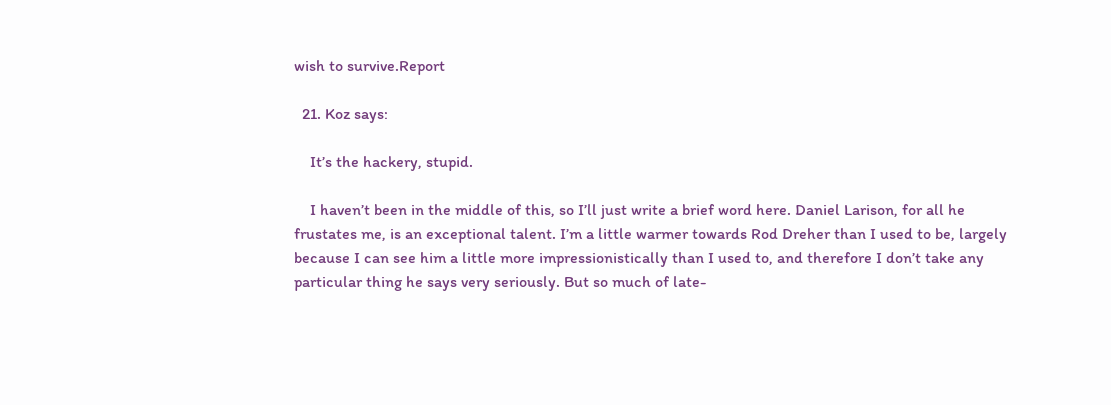wish to survive.Report

  21. Koz says:

    It’s the hackery, stupid.

    I haven’t been in the middle of this, so I’ll just write a brief word here. Daniel Larison, for all he frustates me, is an exceptional talent. I’m a little warmer towards Rod Dreher than I used to be, largely because I can see him a little more impressionistically than I used to, and therefore I don’t take any particular thing he says very seriously. But so much of late-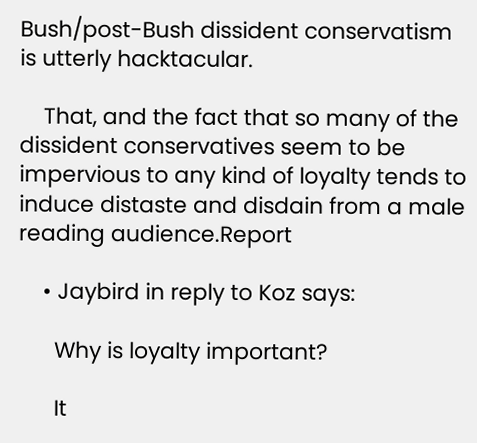Bush/post-Bush dissident conservatism is utterly hacktacular.

    That, and the fact that so many of the dissident conservatives seem to be impervious to any kind of loyalty tends to induce distaste and disdain from a male reading audience.Report

    • Jaybird in reply to Koz says:

      Why is loyalty important?

      It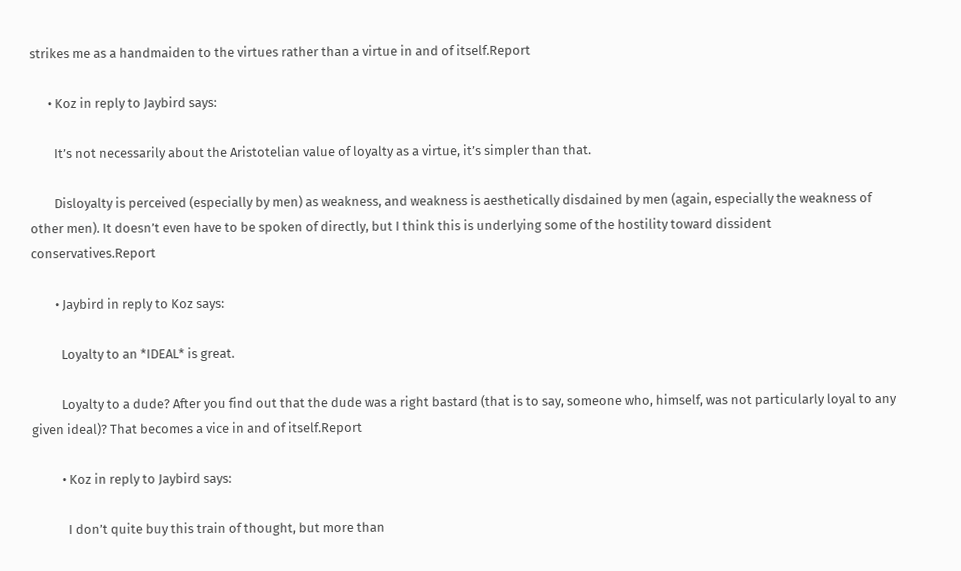strikes me as a handmaiden to the virtues rather than a virtue in and of itself.Report

      • Koz in reply to Jaybird says:

        It’s not necessarily about the Aristotelian value of loyalty as a virtue, it’s simpler than that.

        Disloyalty is perceived (especially by men) as weakness, and weakness is aesthetically disdained by men (again, especially the weakness of other men). It doesn’t even have to be spoken of directly, but I think this is underlying some of the hostility toward dissident conservatives.Report

        • Jaybird in reply to Koz says:

          Loyalty to an *IDEAL* is great.

          Loyalty to a dude? After you find out that the dude was a right bastard (that is to say, someone who, himself, was not particularly loyal to any given ideal)? That becomes a vice in and of itself.Report

          • Koz in reply to Jaybird says:

            I don’t quite buy this train of thought, but more than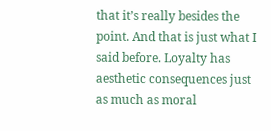that it’s really besides the point. And that is just what I said before. Loyalty has aesthetic consequences just as much as moral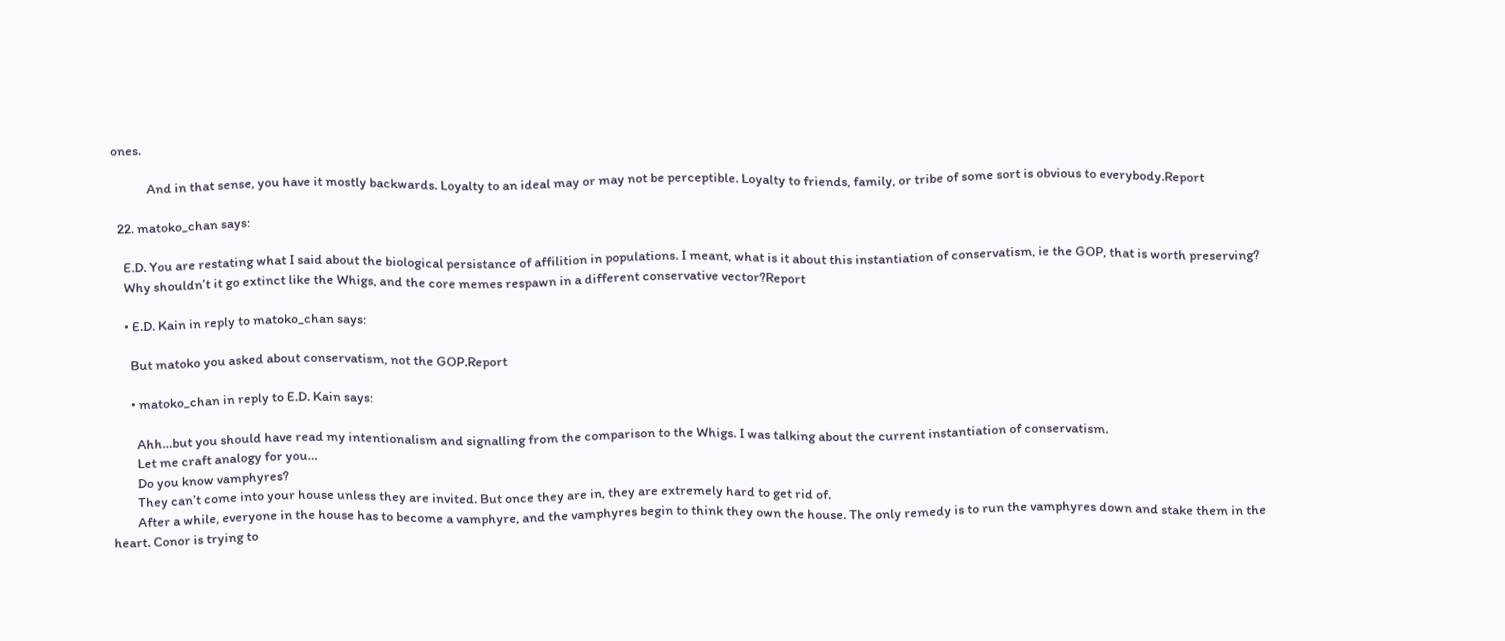ones.

            And in that sense, you have it mostly backwards. Loyalty to an ideal may or may not be perceptible. Loyalty to friends, family, or tribe of some sort is obvious to everybody.Report

  22. matoko_chan says:

    E.D. You are restating what I said about the biological persistance of affilition in populations. I meant, what is it about this instantiation of conservatism, ie the GOP, that is worth preserving?
    Why shouldn’t it go extinct like the Whigs, and the core memes respawn in a different conservative vector?Report

    • E.D. Kain in reply to matoko_chan says:

      But matoko you asked about conservatism, not the GOP.Report

      • matoko_chan in reply to E.D. Kain says:

        Ahh…but you should have read my intentionalism and signalling from the comparison to the Whigs. I was talking about the current instantiation of conservatism.
        Let me craft analogy for you…
        Do you know vamphyres?
        They can’t come into your house unless they are invited. But once they are in, they are extremely hard to get rid of.
        After a while, everyone in the house has to become a vamphyre, and the vamphyres begin to think they own the house. The only remedy is to run the vamphyres down and stake them in the heart. Conor is trying to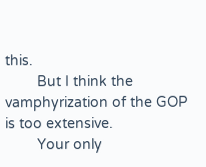this.
        But I think the vamphyrization of the GOP is too extensive.
        Your only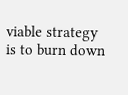viable strategy is to burn down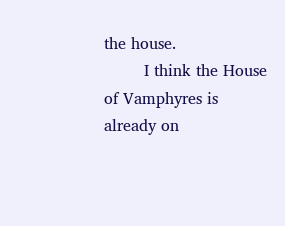the house.
        I think the House of Vamphyres is already on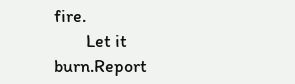fire.
        Let it burn.Report